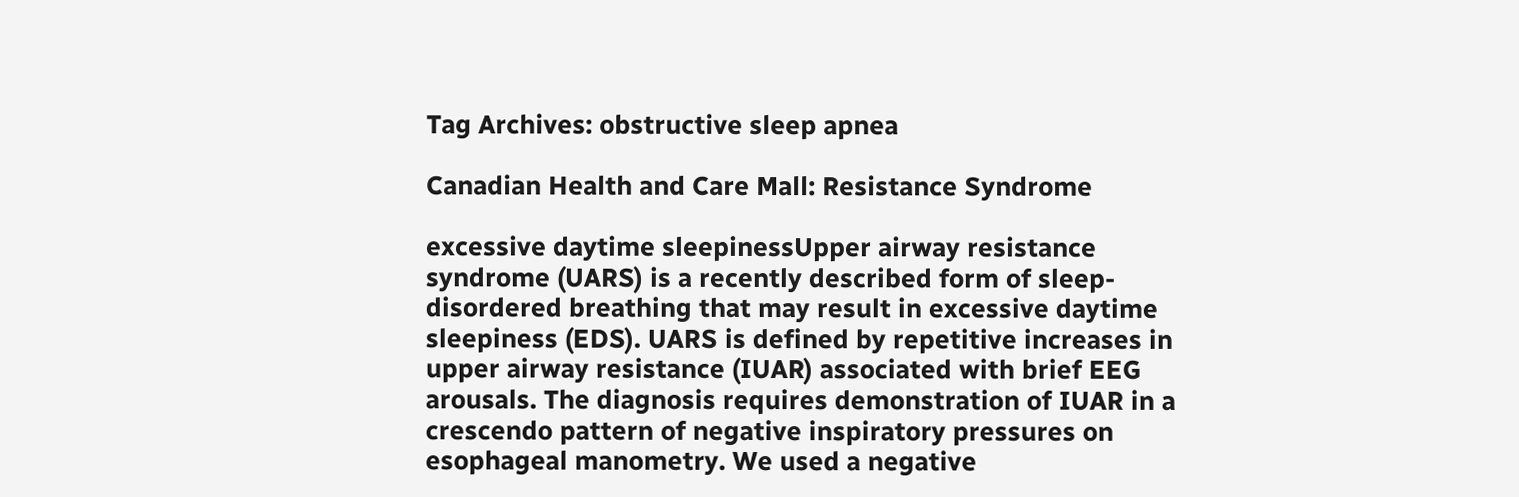Tag Archives: obstructive sleep apnea

Canadian Health and Care Mall: Resistance Syndrome

excessive daytime sleepinessUpper airway resistance syndrome (UARS) is a recently described form of sleep-disordered breathing that may result in excessive daytime sleepiness (EDS). UARS is defined by repetitive increases in upper airway resistance (IUAR) associated with brief EEG arousals. The diagnosis requires demonstration of IUAR in a crescendo pattern of negative inspiratory pressures on esophageal manometry. We used a negative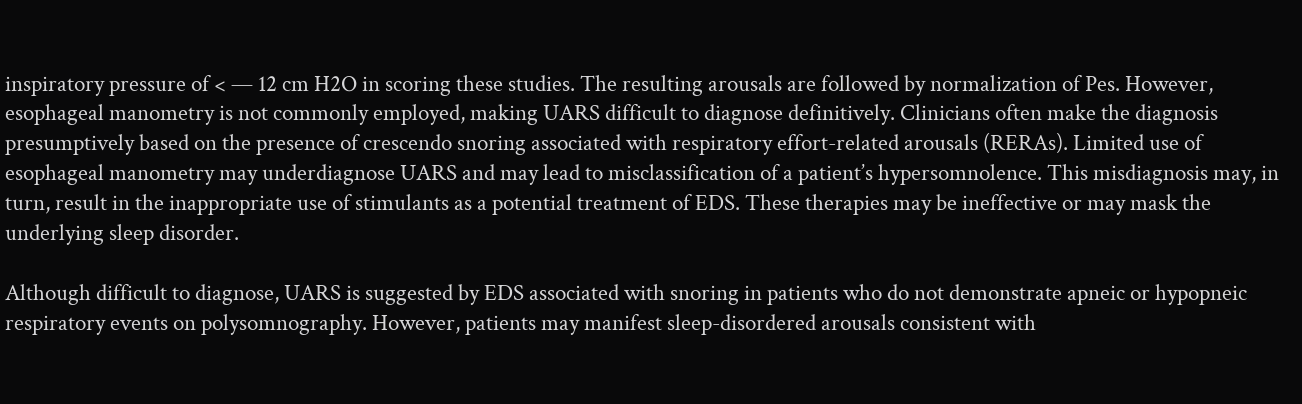inspiratory pressure of < — 12 cm H2O in scoring these studies. The resulting arousals are followed by normalization of Pes. However, esophageal manometry is not commonly employed, making UARS difficult to diagnose definitively. Clinicians often make the diagnosis presumptively based on the presence of crescendo snoring associated with respiratory effort-related arousals (RERAs). Limited use of esophageal manometry may underdiagnose UARS and may lead to misclassification of a patient’s hypersomnolence. This misdiagnosis may, in turn, result in the inappropriate use of stimulants as a potential treatment of EDS. These therapies may be ineffective or may mask the underlying sleep disorder.

Although difficult to diagnose, UARS is suggested by EDS associated with snoring in patients who do not demonstrate apneic or hypopneic respiratory events on polysomnography. However, patients may manifest sleep-disordered arousals consistent with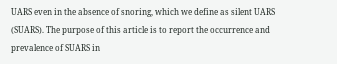UARS even in the absence of snoring, which we define as silent UARS (SUARS). The purpose of this article is to report the occurrence and prevalence of SUARS in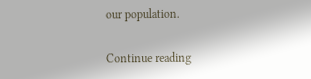our population.

Continue reading